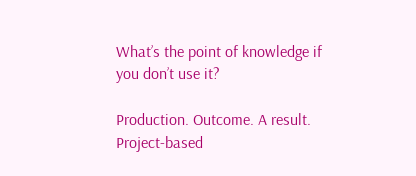What’s the point of knowledge if you don’t use it?

Production. Outcome. A result. Project-based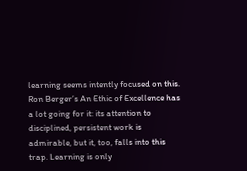learning seems intently focused on this. Ron Berger’s An Ethic of Excellence has a lot going for it: its attention to disciplined, persistent work is admirable, but it, too, falls into this trap. Learning is only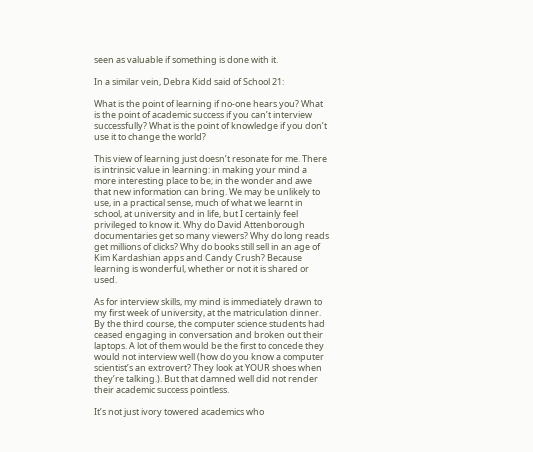seen as valuable if something is done with it.

In a similar vein, Debra Kidd said of School 21:

What is the point of learning if no-one hears you? What is the point of academic success if you can’t interview successfully? What is the point of knowledge if you don’t use it to change the world?

This view of learning just doesn’t resonate for me. There is intrinsic value in learning: in making your mind a more interesting place to be; in the wonder and awe that new information can bring. We may be unlikely to use, in a practical sense, much of what we learnt in school, at university and in life, but I certainly feel privileged to know it. Why do David Attenborough documentaries get so many viewers? Why do long reads get millions of clicks? Why do books still sell in an age of Kim Kardashian apps and Candy Crush? Because learning is wonderful, whether or not it is shared or used.

As for interview skills, my mind is immediately drawn to my first week of university, at the matriculation dinner. By the third course, the computer science students had ceased engaging in conversation and broken out their laptops. A lot of them would be the first to concede they would not interview well (how do you know a computer scientist’s an extrovert? They look at YOUR shoes when they’re talking.). But that damned well did not render their academic success pointless.

It’s not just ivory towered academics who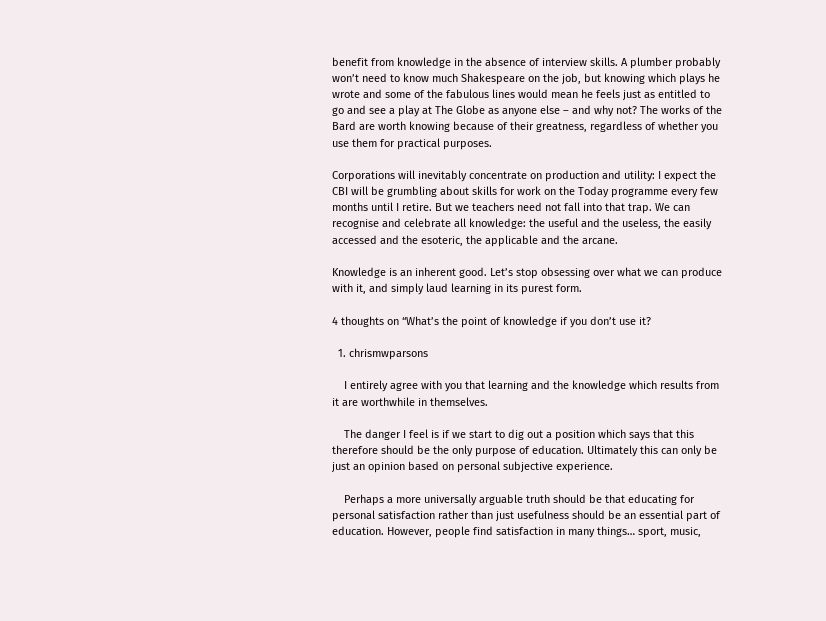benefit from knowledge in the absence of interview skills. A plumber probably won’t need to know much Shakespeare on the job, but knowing which plays he wrote and some of the fabulous lines would mean he feels just as entitled to go and see a play at The Globe as anyone else – and why not? The works of the Bard are worth knowing because of their greatness, regardless of whether you use them for practical purposes.

Corporations will inevitably concentrate on production and utility: I expect the CBI will be grumbling about skills for work on the Today programme every few months until I retire. But we teachers need not fall into that trap. We can recognise and celebrate all knowledge: the useful and the useless, the easily accessed and the esoteric, the applicable and the arcane.

Knowledge is an inherent good. Let’s stop obsessing over what we can produce with it, and simply laud learning in its purest form.

4 thoughts on “What’s the point of knowledge if you don’t use it?

  1. chrismwparsons

    I entirely agree with you that learning and the knowledge which results from it are worthwhile in themselves.

    The danger I feel is if we start to dig out a position which says that this therefore should be the only purpose of education. Ultimately this can only be just an opinion based on personal subjective experience.

    Perhaps a more universally arguable truth should be that educating for personal satisfaction rather than just usefulness should be an essential part of education. However, people find satisfaction in many things… sport, music,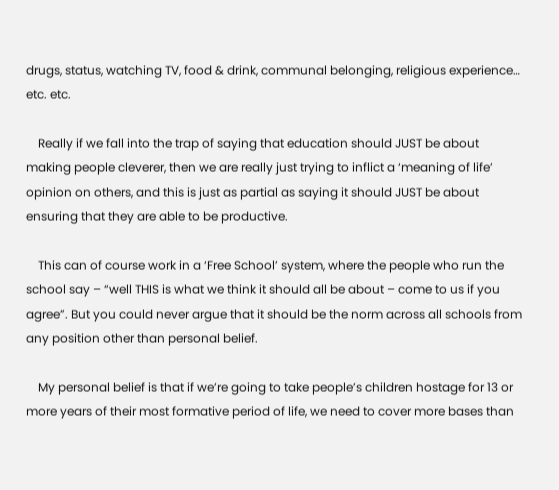drugs, status, watching TV, food & drink, communal belonging, religious experience… etc. etc.

    Really if we fall into the trap of saying that education should JUST be about making people cleverer, then we are really just trying to inflict a ‘meaning of life’ opinion on others, and this is just as partial as saying it should JUST be about ensuring that they are able to be productive.

    This can of course work in a ‘Free School’ system, where the people who run the school say – “well THIS is what we think it should all be about – come to us if you agree”. But you could never argue that it should be the norm across all schools from any position other than personal belief.

    My personal belief is that if we’re going to take people’s children hostage for 13 or more years of their most formative period of life, we need to cover more bases than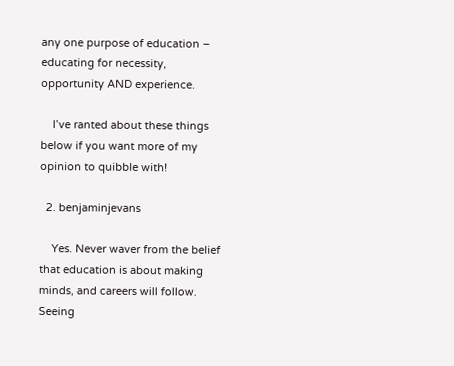any one purpose of education – educating for necessity, opportunity AND experience.

    I’ve ranted about these things below if you want more of my opinion to quibble with!

  2. benjaminjevans

    Yes. Never waver from the belief that education is about making minds, and careers will follow. Seeing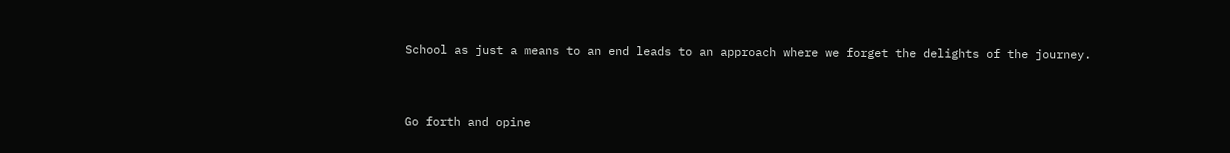School as just a means to an end leads to an approach where we forget the delights of the journey.


Go forth and opine